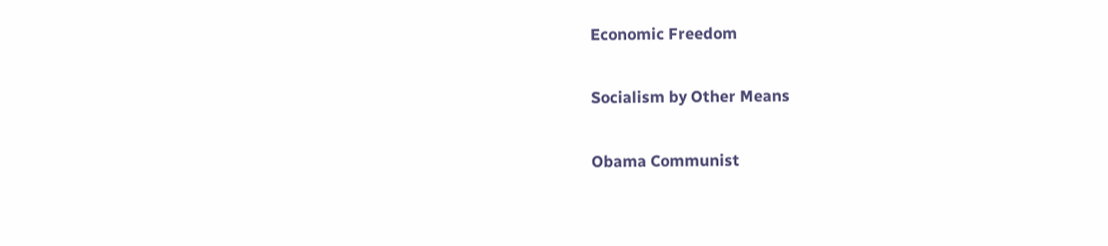Economic Freedom

Socialism by Other Means

Obama Communist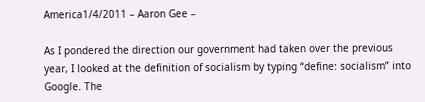America1/4/2011 – Aaron Gee –

As I pondered the direction our government had taken over the previous year, I looked at the definition of socialism by typing “define: socialism” into Google. The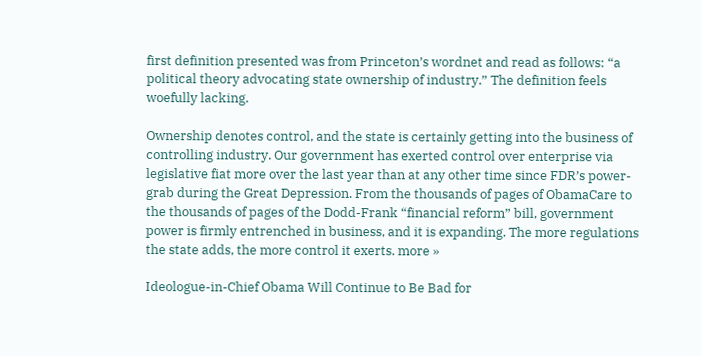first definition presented was from Princeton’s wordnet and read as follows: “a political theory advocating state ownership of industry.” The definition feels woefully lacking.

Ownership denotes control, and the state is certainly getting into the business of controlling industry. Our government has exerted control over enterprise via legislative fiat more over the last year than at any other time since FDR’s power-grab during the Great Depression. From the thousands of pages of ObamaCare to the thousands of pages of the Dodd-Frank “financial reform” bill, government power is firmly entrenched in business, and it is expanding. The more regulations the state adds, the more control it exerts. more »

Ideologue-in-Chief Obama Will Continue to Be Bad for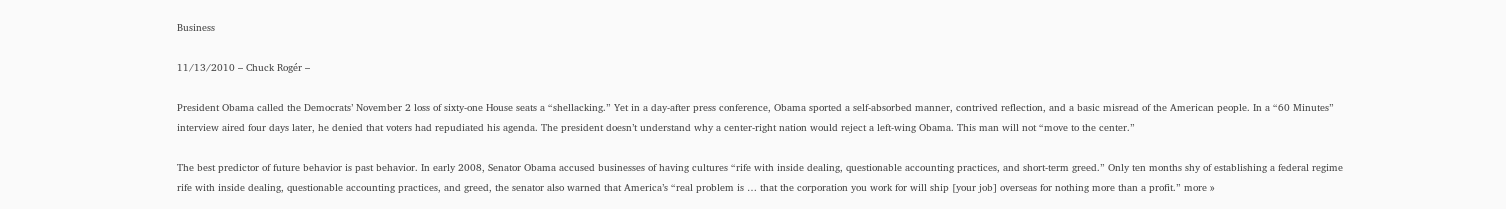Business

11/13/2010 – Chuck Rogér –

President Obama called the Democrats’ November 2 loss of sixty-one House seats a “shellacking.” Yet in a day-after press conference, Obama sported a self-absorbed manner, contrived reflection, and a basic misread of the American people. In a “60 Minutes” interview aired four days later, he denied that voters had repudiated his agenda. The president doesn’t understand why a center-right nation would reject a left-wing Obama. This man will not “move to the center.”

The best predictor of future behavior is past behavior. In early 2008, Senator Obama accused businesses of having cultures “rife with inside dealing, questionable accounting practices, and short-term greed.” Only ten months shy of establishing a federal regime rife with inside dealing, questionable accounting practices, and greed, the senator also warned that America’s “real problem is … that the corporation you work for will ship [your job] overseas for nothing more than a profit.” more »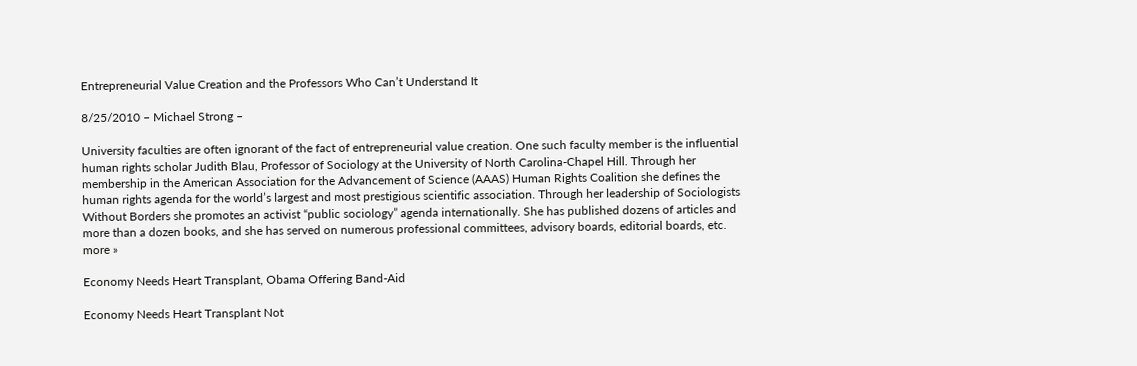Entrepreneurial Value Creation and the Professors Who Can’t Understand It

8/25/2010 – Michael Strong –

University faculties are often ignorant of the fact of entrepreneurial value creation. One such faculty member is the influential human rights scholar Judith Blau, Professor of Sociology at the University of North Carolina-Chapel Hill. Through her membership in the American Association for the Advancement of Science (AAAS) Human Rights Coalition she defines the human rights agenda for the world’s largest and most prestigious scientific association. Through her leadership of Sociologists Without Borders she promotes an activist “public sociology” agenda internationally. She has published dozens of articles and more than a dozen books, and she has served on numerous professional committees, advisory boards, editorial boards, etc. more »

Economy Needs Heart Transplant, Obama Offering Band-Aid

Economy Needs Heart Transplant Not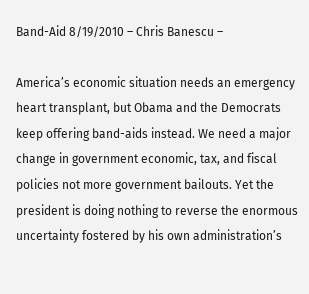Band-Aid 8/19/2010 – Chris Banescu –

America’s economic situation needs an emergency heart transplant, but Obama and the Democrats keep offering band-aids instead. We need a major change in government economic, tax, and fiscal policies not more government bailouts. Yet the president is doing nothing to reverse the enormous uncertainty fostered by his own administration’s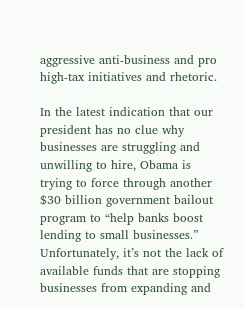aggressive anti-business and pro high-tax initiatives and rhetoric.

In the latest indication that our president has no clue why businesses are struggling and unwilling to hire, Obama is trying to force through another $30 billion government bailout program to “help banks boost lending to small businesses.” Unfortunately, it’s not the lack of available funds that are stopping businesses from expanding and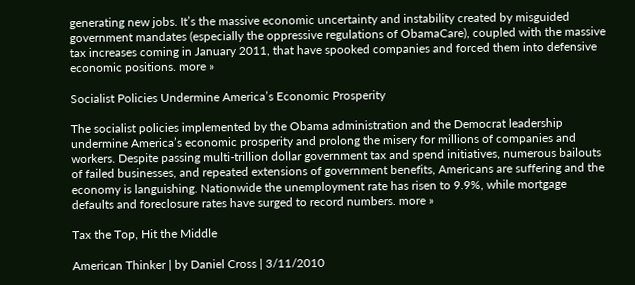generating new jobs. It’s the massive economic uncertainty and instability created by misguided government mandates (especially the oppressive regulations of ObamaCare), coupled with the massive tax increases coming in January 2011, that have spooked companies and forced them into defensive economic positions. more »

Socialist Policies Undermine America’s Economic Prosperity

The socialist policies implemented by the Obama administration and the Democrat leadership undermine America’s economic prosperity and prolong the misery for millions of companies and workers. Despite passing multi-trillion dollar government tax and spend initiatives, numerous bailouts of failed businesses, and repeated extensions of government benefits, Americans are suffering and the economy is languishing. Nationwide the unemployment rate has risen to 9.9%, while mortgage defaults and foreclosure rates have surged to record numbers. more »

Tax the Top, Hit the Middle

American Thinker | by Daniel Cross | 3/11/2010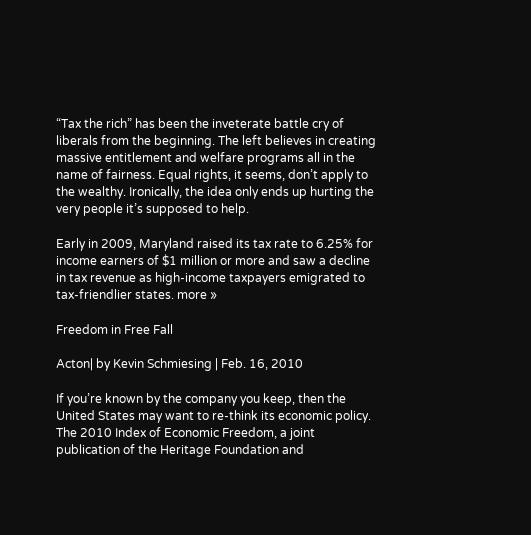“Tax the rich” has been the inveterate battle cry of liberals from the beginning. The left believes in creating massive entitlement and welfare programs all in the name of fairness. Equal rights, it seems, don’t apply to the wealthy. Ironically, the idea only ends up hurting the very people it’s supposed to help.

Early in 2009, Maryland raised its tax rate to 6.25% for income earners of $1 million or more and saw a decline in tax revenue as high-income taxpayers emigrated to tax-friendlier states. more »

Freedom in Free Fall

Acton| by Kevin Schmiesing | Feb. 16, 2010

If you’re known by the company you keep, then the United States may want to re-think its economic policy. The 2010 Index of Economic Freedom, a joint publication of the Heritage Foundation and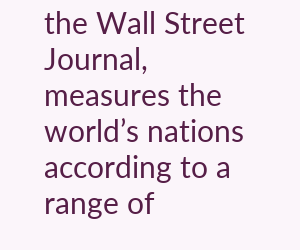the Wall Street Journal, measures the world’s nations according to a range of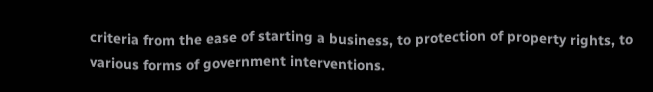criteria from the ease of starting a business, to protection of property rights, to various forms of government interventions.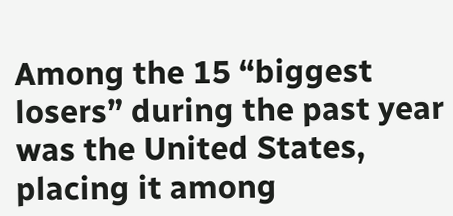Among the 15 “biggest losers” during the past year was the United States, placing it among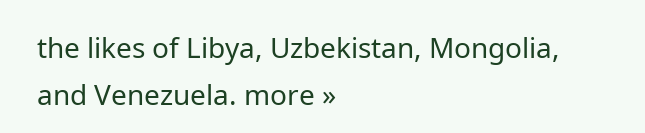the likes of Libya, Uzbekistan, Mongolia, and Venezuela. more »